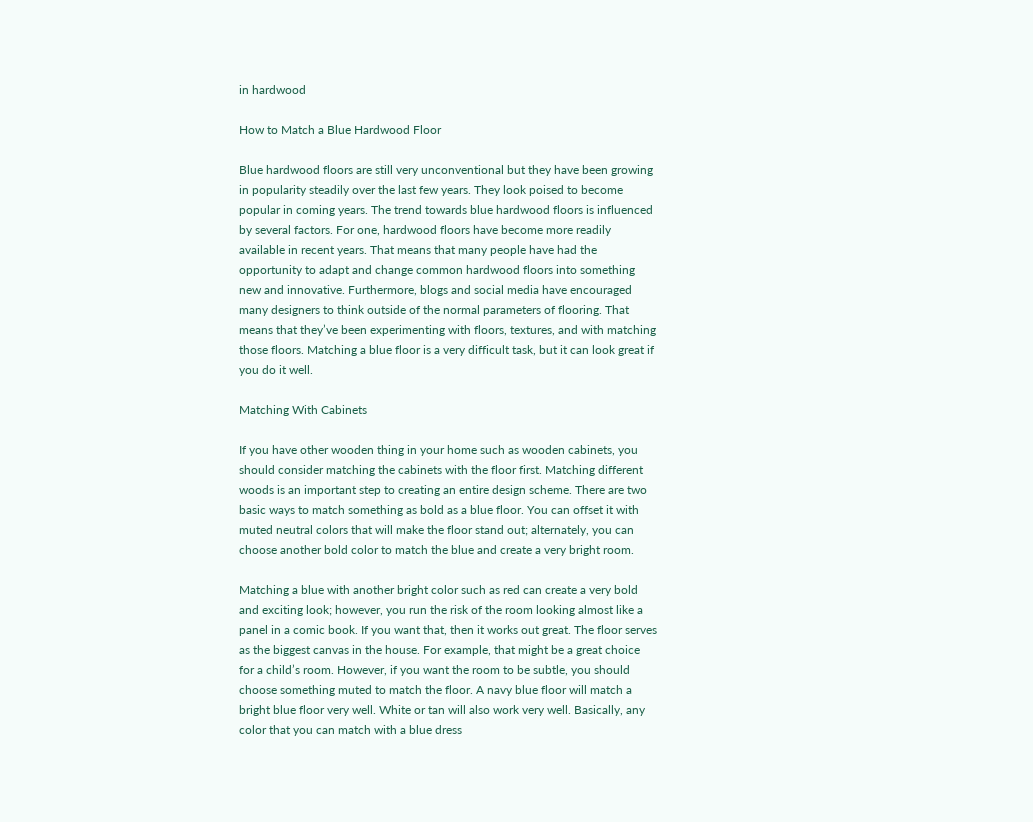in hardwood

How to Match a Blue Hardwood Floor

Blue hardwood floors are still very unconventional but they have been growing in popularity steadily over the last few years. They look poised to become popular in coming years. The trend towards blue hardwood floors is influenced by several factors. For one, hardwood floors have become more readily available in recent years. That means that many people have had the opportunity to adapt and change common hardwood floors into something new and innovative. Furthermore, blogs and social media have encouraged many designers to think outside of the normal parameters of flooring. That means that they’ve been experimenting with floors, textures, and with matching those floors. Matching a blue floor is a very difficult task, but it can look great if you do it well.

Matching With Cabinets

If you have other wooden thing in your home such as wooden cabinets, you should consider matching the cabinets with the floor first. Matching different woods is an important step to creating an entire design scheme. There are two basic ways to match something as bold as a blue floor. You can offset it with muted neutral colors that will make the floor stand out; alternately, you can choose another bold color to match the blue and create a very bright room.

Matching a blue with another bright color such as red can create a very bold and exciting look; however, you run the risk of the room looking almost like a panel in a comic book. If you want that, then it works out great. The floor serves as the biggest canvas in the house. For example, that might be a great choice for a child’s room. However, if you want the room to be subtle, you should choose something muted to match the floor. A navy blue floor will match a bright blue floor very well. White or tan will also work very well. Basically, any color that you can match with a blue dress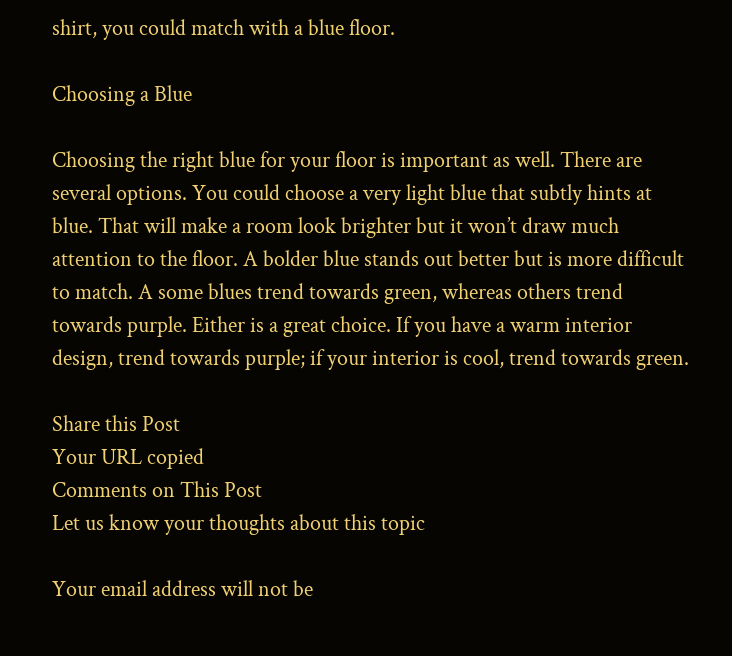shirt, you could match with a blue floor.

Choosing a Blue

Choosing the right blue for your floor is important as well. There are several options. You could choose a very light blue that subtly hints at blue. That will make a room look brighter but it won’t draw much attention to the floor. A bolder blue stands out better but is more difficult to match. A some blues trend towards green, whereas others trend towards purple. Either is a great choice. If you have a warm interior design, trend towards purple; if your interior is cool, trend towards green.

Share this Post
Your URL copied
Comments on This Post
Let us know your thoughts about this topic

Your email address will not be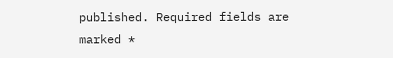published. Required fields are marked *